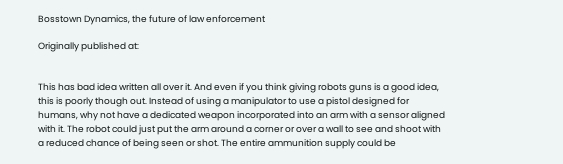Bosstown Dynamics, the future of law enforcement

Originally published at:


This has bad idea written all over it. And even if you think giving robots guns is a good idea, this is poorly though out. Instead of using a manipulator to use a pistol designed for humans, why not have a dedicated weapon incorporated into an arm with a sensor aligned with it. The robot could just put the arm around a corner or over a wall to see and shoot with a reduced chance of being seen or shot. The entire ammunition supply could be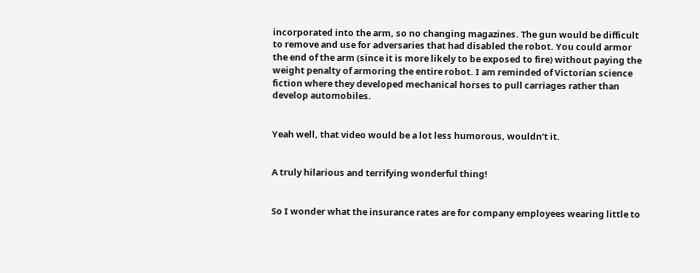incorporated into the arm, so no changing magazines. The gun would be difficult to remove and use for adversaries that had disabled the robot. You could armor the end of the arm (since it is more likely to be exposed to fire) without paying the weight penalty of armoring the entire robot. I am reminded of Victorian science fiction where they developed mechanical horses to pull carriages rather than develop automobiles.


Yeah well, that video would be a lot less humorous, wouldn’t it.


A truly hilarious and terrifying wonderful thing!


So I wonder what the insurance rates are for company employees wearing little to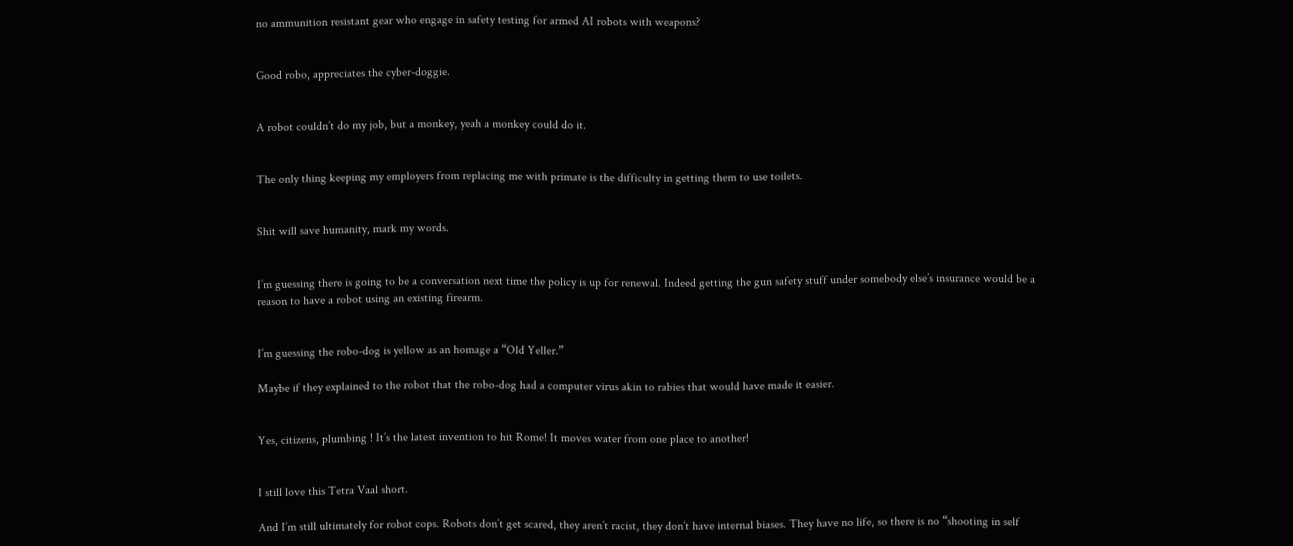no ammunition resistant gear who engage in safety testing for armed AI robots with weapons?


Good robo, appreciates the cyber-doggie.


A robot couldn’t do my job, but a monkey, yeah a monkey could do it.


The only thing keeping my employers from replacing me with primate is the difficulty in getting them to use toilets.


Shit will save humanity, mark my words.


I’m guessing there is going to be a conversation next time the policy is up for renewal. Indeed getting the gun safety stuff under somebody else’s insurance would be a reason to have a robot using an existing firearm.


I’m guessing the robo-dog is yellow as an homage a “Old Yeller.”

Maybe if they explained to the robot that the robo-dog had a computer virus akin to rabies that would have made it easier.


Yes, citizens, plumbing ! It’s the latest invention to hit Rome! It moves water from one place to another!


I still love this Tetra Vaal short.

And I’m still ultimately for robot cops. Robots don’t get scared, they aren’t racist, they don’t have internal biases. They have no life, so there is no “shooting in self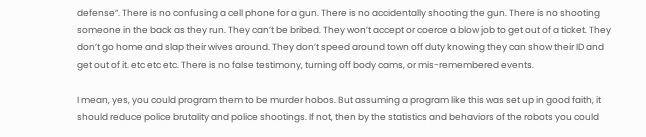defense”. There is no confusing a cell phone for a gun. There is no accidentally shooting the gun. There is no shooting someone in the back as they run. They can’t be bribed. They won’t accept or coerce a blow job to get out of a ticket. They don’t go home and slap their wives around. They don’t speed around town off duty knowing they can show their ID and get out of it. etc etc etc. There is no false testimony, turning off body cams, or mis-remembered events.

I mean, yes, you could program them to be murder hobos. But assuming a program like this was set up in good faith, it should reduce police brutality and police shootings. If not, then by the statistics and behaviors of the robots you could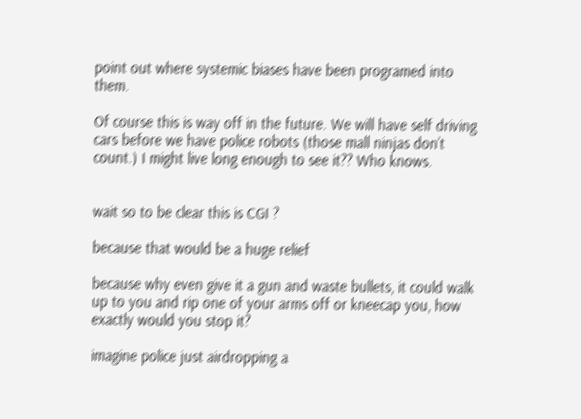point out where systemic biases have been programed into them.

Of course this is way off in the future. We will have self driving cars before we have police robots (those mall ninjas don’t count.) I might live long enough to see it?? Who knows.


wait so to be clear this is CGI ?

because that would be a huge relief

because why even give it a gun and waste bullets, it could walk up to you and rip one of your arms off or kneecap you, how exactly would you stop it?

imagine police just airdropping a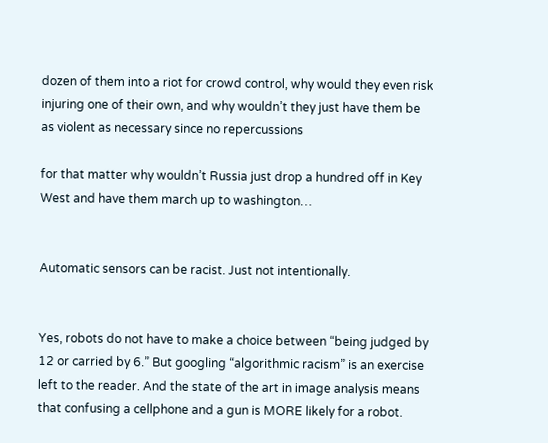dozen of them into a riot for crowd control, why would they even risk injuring one of their own, and why wouldn’t they just have them be as violent as necessary since no repercussions

for that matter why wouldn’t Russia just drop a hundred off in Key West and have them march up to washington…


Automatic sensors can be racist. Just not intentionally.


Yes, robots do not have to make a choice between “being judged by 12 or carried by 6.” But googling “algorithmic racism” is an exercise left to the reader. And the state of the art in image analysis means that confusing a cellphone and a gun is MORE likely for a robot.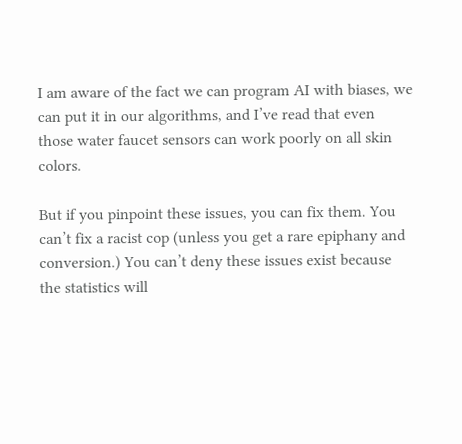I am aware of the fact we can program AI with biases, we can put it in our algorithms, and I’ve read that even those water faucet sensors can work poorly on all skin colors.

But if you pinpoint these issues, you can fix them. You can’t fix a racist cop (unless you get a rare epiphany and conversion.) You can’t deny these issues exist because the statistics will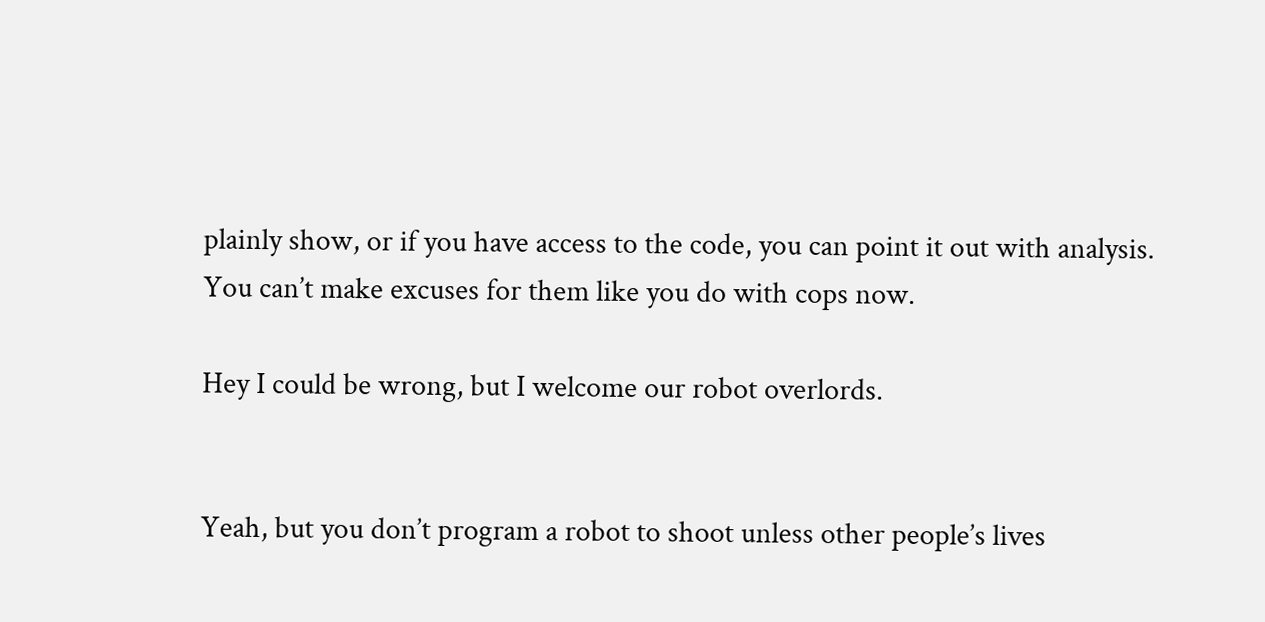plainly show, or if you have access to the code, you can point it out with analysis. You can’t make excuses for them like you do with cops now.

Hey I could be wrong, but I welcome our robot overlords.


Yeah, but you don’t program a robot to shoot unless other people’s lives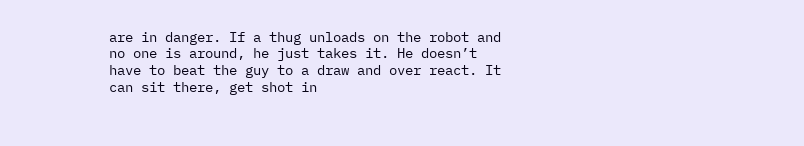are in danger. If a thug unloads on the robot and no one is around, he just takes it. He doesn’t have to beat the guy to a draw and over react. It can sit there, get shot in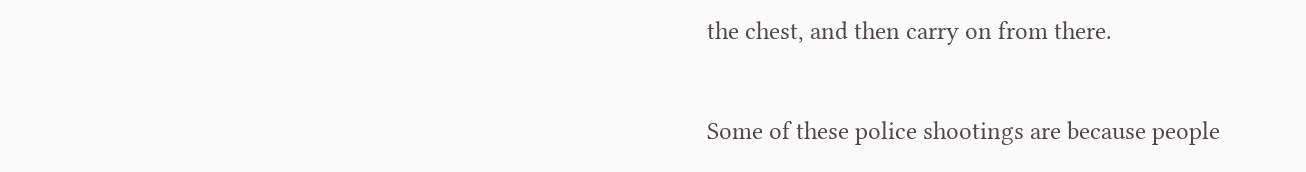the chest, and then carry on from there.

Some of these police shootings are because people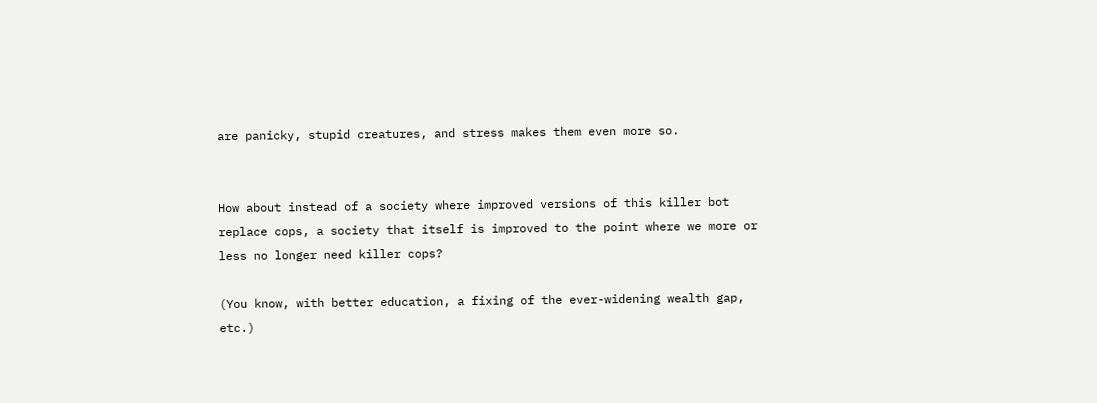are panicky, stupid creatures, and stress makes them even more so.


How about instead of a society where improved versions of this killer bot replace cops, a society that itself is improved to the point where we more or less no longer need killer cops?

(You know, with better education, a fixing of the ever-widening wealth gap, etc.)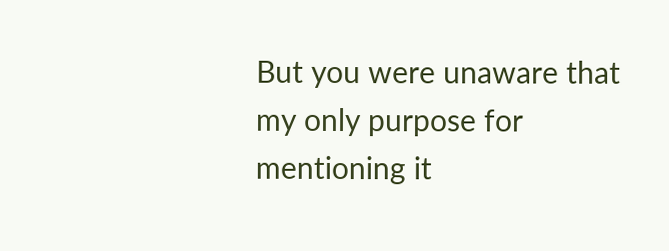But you were unaware that my only purpose for mentioning it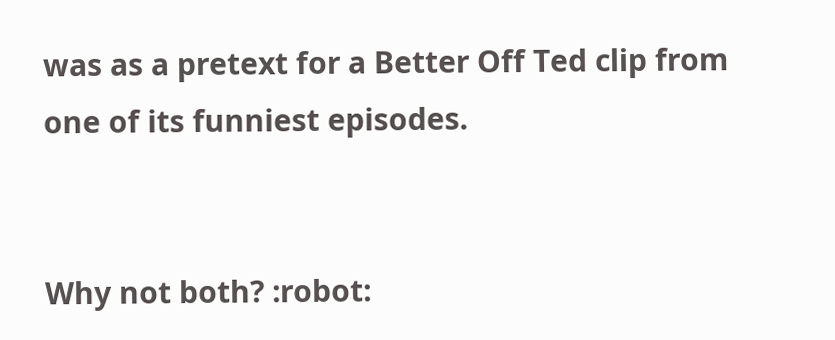was as a pretext for a Better Off Ted clip from one of its funniest episodes.


Why not both? :robot: